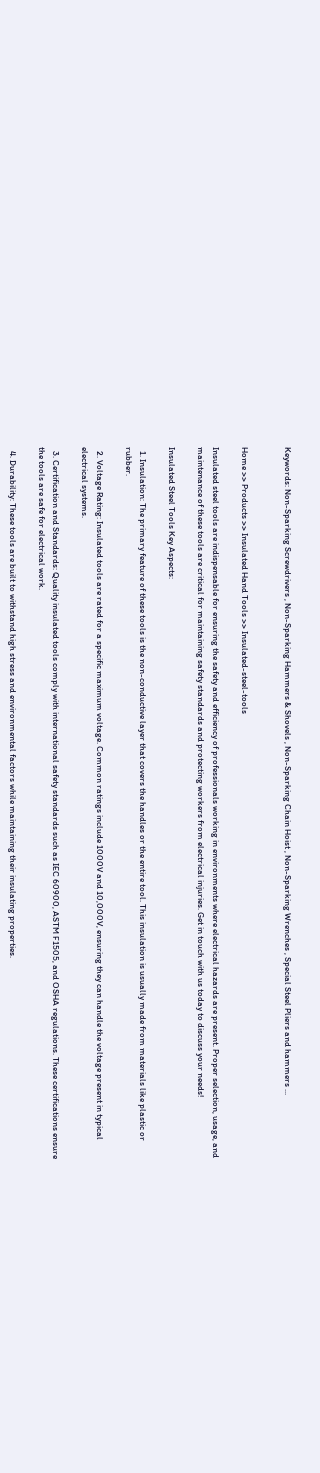Keywords: Non-Sparking Screwdrivers , Non-Sparking Hammers & Shovels , Non-Sparking Chain Hoist , Non-Sparking Wrenches , Special Steel Pliers and hammers ...


Home >> Products >> Insulated Hand Tools >> Insulated-steel-tools

Insulated steel tools are indispensable for ensuring the safety and efficiency of professionals working in environments where electrical hazards are present. Proper selection, usage, and maintenance of these tools are critical for maintaining safety standards and protecting workers from electrical injuries. Get in touch with us today to discuss your needs!

Insulated Steel Tools Key Aspects:

  1. Insulation: The primary feature of these tools is the non-conductive layer that covers the handles or the entire tool. This insulation is usually made from materials like plastic or rubber.

  2. Voltage Rating: Insulated tools are rated for a specific maximum voltage. Common ratings include 1000V and 10,000V, ensuring they can handle the voltage present in typical electrical systems.

  3. Certification and Standards: Quality insulated tools comply with international safety standards such as IEC 60900, ASTM F1505, and OSHA regulations. These certifications ensure the tools are safe for electrical work.

  4. Durability: These tools are built to withstand high stress and environmental factors while maintaining their insulating properties.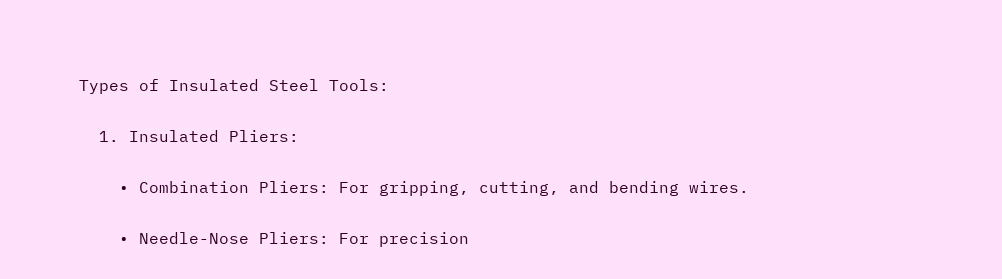Types of Insulated Steel Tools:

  1. Insulated Pliers:

    • Combination Pliers: For gripping, cutting, and bending wires.

    • Needle-Nose Pliers: For precision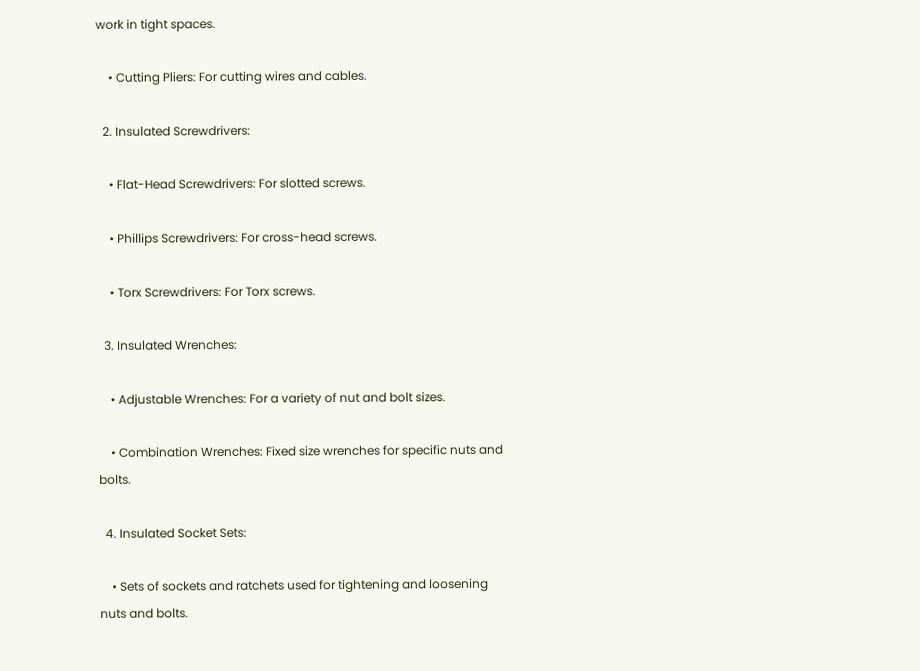work in tight spaces.

    • Cutting Pliers: For cutting wires and cables.

  2. Insulated Screwdrivers:

    • Flat-Head Screwdrivers: For slotted screws.

    • Phillips Screwdrivers: For cross-head screws.

    • Torx Screwdrivers: For Torx screws.

  3. Insulated Wrenches:

    • Adjustable Wrenches: For a variety of nut and bolt sizes.

    • Combination Wrenches: Fixed size wrenches for specific nuts and bolts.

  4. Insulated Socket Sets:

    • Sets of sockets and ratchets used for tightening and loosening nuts and bolts.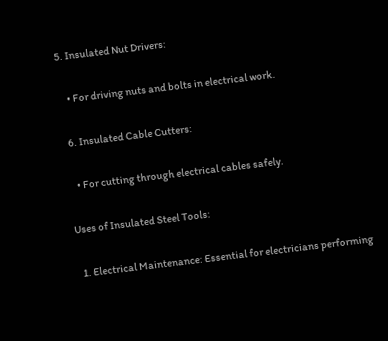5. Insulated Nut Drivers:

    • For driving nuts and bolts in electrical work.

  6. Insulated Cable Cutters:

    • For cutting through electrical cables safely.

Uses of Insulated Steel Tools:

  1. Electrical Maintenance: Essential for electricians performing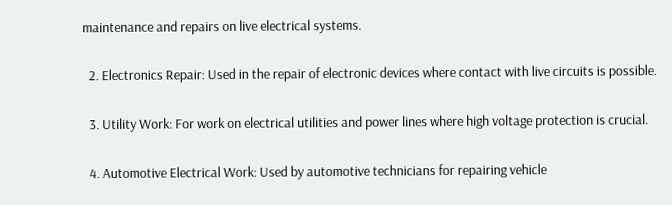maintenance and repairs on live electrical systems.

  2. Electronics Repair: Used in the repair of electronic devices where contact with live circuits is possible.

  3. Utility Work: For work on electrical utilities and power lines where high voltage protection is crucial.

  4. Automotive Electrical Work: Used by automotive technicians for repairing vehicle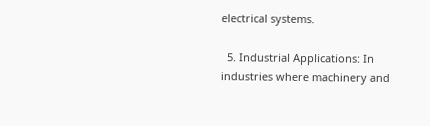electrical systems.

  5. Industrial Applications: In industries where machinery and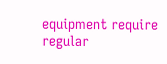equipment require regular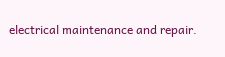electrical maintenance and repair.